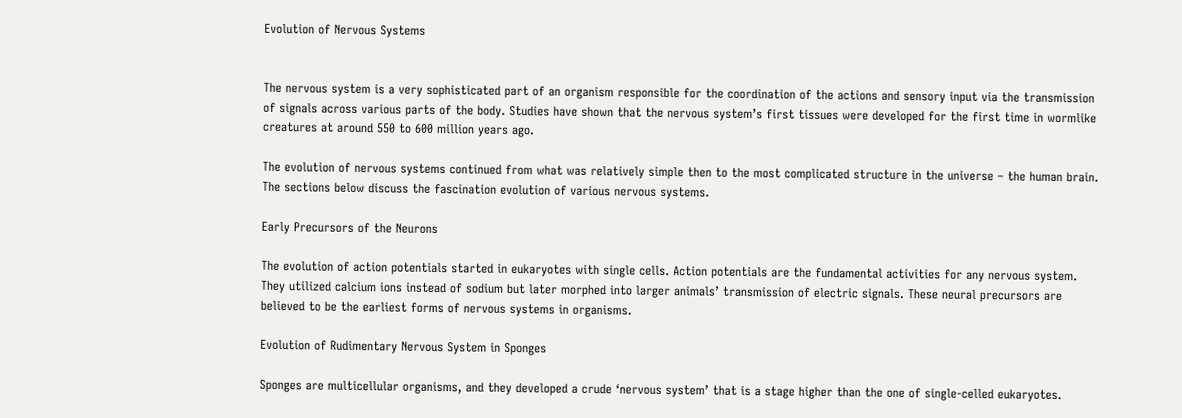Evolution of Nervous Systems


The nervous system is a very sophisticated part of an organism responsible for the coordination of the actions and sensory input via the transmission of signals across various parts of the body. Studies have shown that the nervous system’s first tissues were developed for the first time in wormlike creatures at around 550 to 600 million years ago.

The evolution of nervous systems continued from what was relatively simple then to the most complicated structure in the universe – the human brain. The sections below discuss the fascination evolution of various nervous systems.

Early Precursors of the Neurons

The evolution of action potentials started in eukaryotes with single cells. Action potentials are the fundamental activities for any nervous system. They utilized calcium ions instead of sodium but later morphed into larger animals’ transmission of electric signals. These neural precursors are believed to be the earliest forms of nervous systems in organisms.

Evolution of Rudimentary Nervous System in Sponges

Sponges are multicellular organisms, and they developed a crude ‘nervous system’ that is a stage higher than the one of single-celled eukaryotes.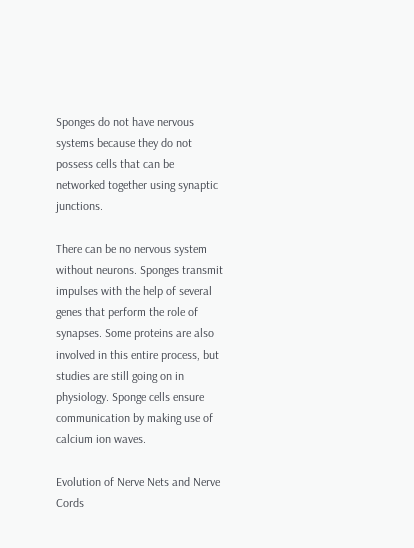Sponges do not have nervous systems because they do not possess cells that can be networked together using synaptic junctions.

There can be no nervous system without neurons. Sponges transmit impulses with the help of several genes that perform the role of synapses. Some proteins are also involved in this entire process, but studies are still going on in physiology. Sponge cells ensure communication by making use of calcium ion waves.

Evolution of Nerve Nets and Nerve Cords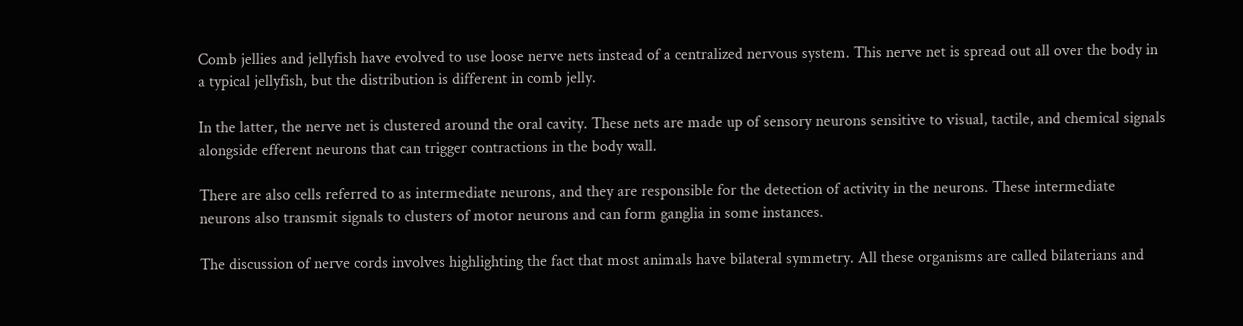Comb jellies and jellyfish have evolved to use loose nerve nets instead of a centralized nervous system. This nerve net is spread out all over the body in a typical jellyfish, but the distribution is different in comb jelly.

In the latter, the nerve net is clustered around the oral cavity. These nets are made up of sensory neurons sensitive to visual, tactile, and chemical signals alongside efferent neurons that can trigger contractions in the body wall.

There are also cells referred to as intermediate neurons, and they are responsible for the detection of activity in the neurons. These intermediate neurons also transmit signals to clusters of motor neurons and can form ganglia in some instances.

The discussion of nerve cords involves highlighting the fact that most animals have bilateral symmetry. All these organisms are called bilaterians and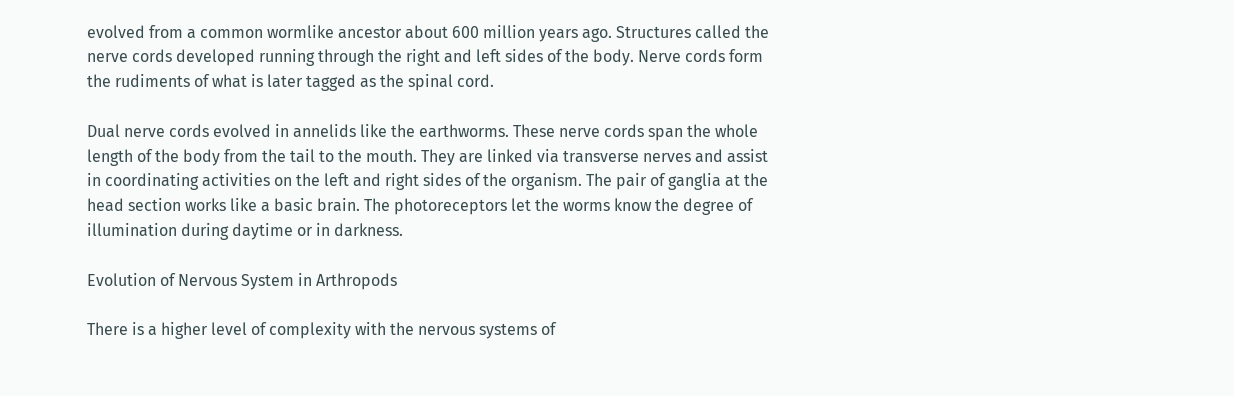evolved from a common wormlike ancestor about 600 million years ago. Structures called the nerve cords developed running through the right and left sides of the body. Nerve cords form the rudiments of what is later tagged as the spinal cord.

Dual nerve cords evolved in annelids like the earthworms. These nerve cords span the whole length of the body from the tail to the mouth. They are linked via transverse nerves and assist in coordinating activities on the left and right sides of the organism. The pair of ganglia at the head section works like a basic brain. The photoreceptors let the worms know the degree of illumination during daytime or in darkness.

Evolution of Nervous System in Arthropods

There is a higher level of complexity with the nervous systems of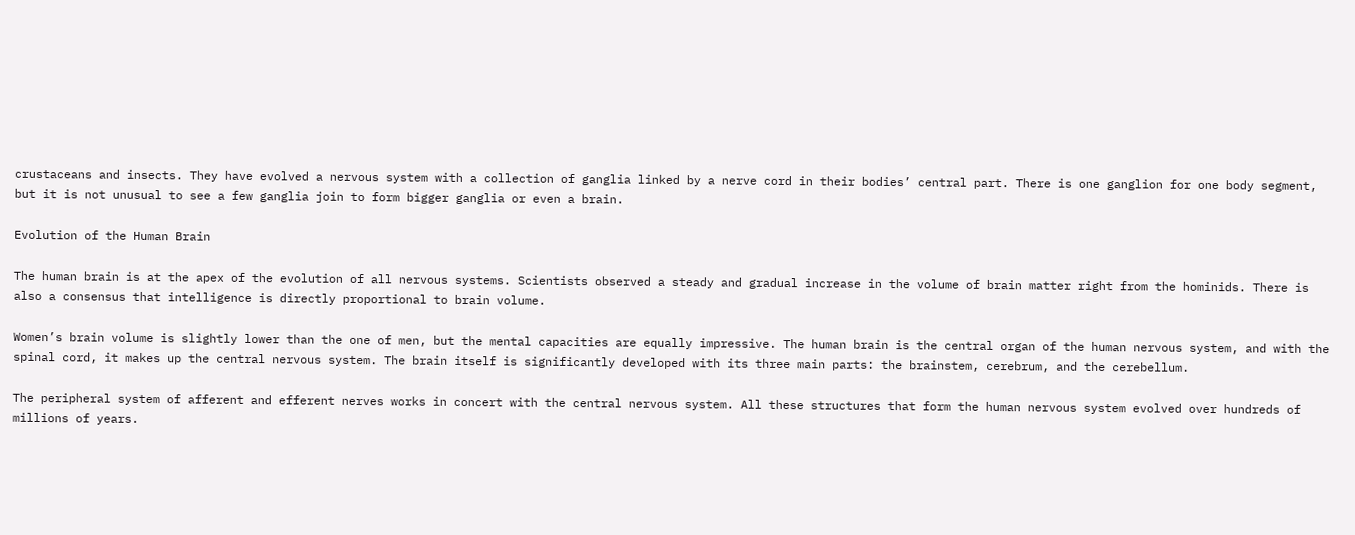crustaceans and insects. They have evolved a nervous system with a collection of ganglia linked by a nerve cord in their bodies’ central part. There is one ganglion for one body segment, but it is not unusual to see a few ganglia join to form bigger ganglia or even a brain.

Evolution of the Human Brain

The human brain is at the apex of the evolution of all nervous systems. Scientists observed a steady and gradual increase in the volume of brain matter right from the hominids. There is also a consensus that intelligence is directly proportional to brain volume.

Women’s brain volume is slightly lower than the one of men, but the mental capacities are equally impressive. The human brain is the central organ of the human nervous system, and with the spinal cord, it makes up the central nervous system. The brain itself is significantly developed with its three main parts: the brainstem, cerebrum, and the cerebellum.

The peripheral system of afferent and efferent nerves works in concert with the central nervous system. All these structures that form the human nervous system evolved over hundreds of millions of years.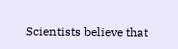Scientists believe that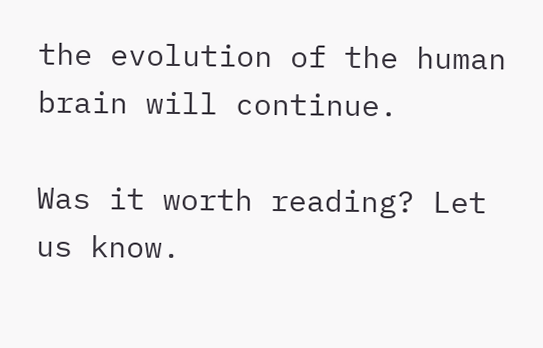the evolution of the human brain will continue.

Was it worth reading? Let us know.